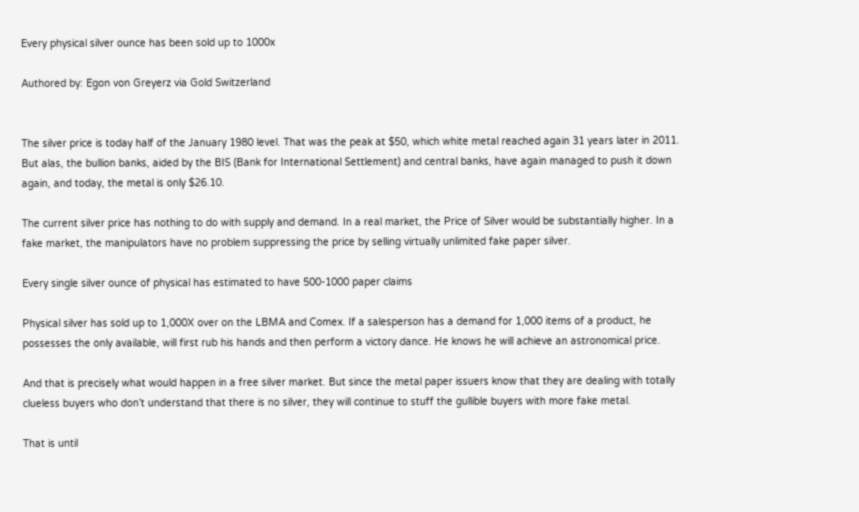Every physical silver ounce has been sold up to 1000x

Authored by: Egon von Greyerz via Gold Switzerland


The silver price is today half of the January 1980 level. That was the peak at $50, which white metal reached again 31 years later in 2011. But alas, the bullion banks, aided by the BIS (Bank for International Settlement) and central banks, have again managed to push it down again, and today, the metal is only $26.10.

The current silver price has nothing to do with supply and demand. In a real market, the Price of Silver would be substantially higher. In a fake market, the manipulators have no problem suppressing the price by selling virtually unlimited fake paper silver.

Every single silver ounce of physical has estimated to have 500-1000 paper claims

Physical silver has sold up to 1,000X over on the LBMA and Comex. If a salesperson has a demand for 1,000 items of a product, he possesses the only available, will first rub his hands and then perform a victory dance. He knows he will achieve an astronomical price.

And that is precisely what would happen in a free silver market. But since the metal paper issuers know that they are dealing with totally clueless buyers who don’t understand that there is no silver, they will continue to stuff the gullible buyers with more fake metal.

That is until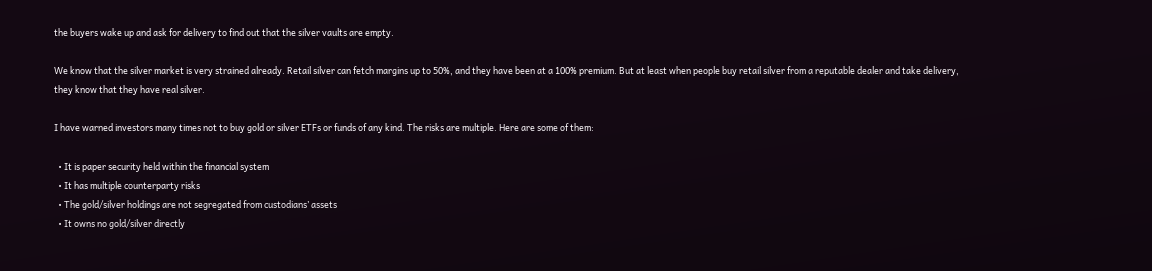the buyers wake up and ask for delivery to find out that the silver vaults are empty.

We know that the silver market is very strained already. Retail silver can fetch margins up to 50%, and they have been at a 100% premium. But at least when people buy retail silver from a reputable dealer and take delivery, they know that they have real silver.

I have warned investors many times not to buy gold or silver ETFs or funds of any kind. The risks are multiple. Here are some of them:

  • It is paper security held within the financial system
  • It has multiple counterparty risks
  • The gold/silver holdings are not segregated from custodians’ assets
  • It owns no gold/silver directly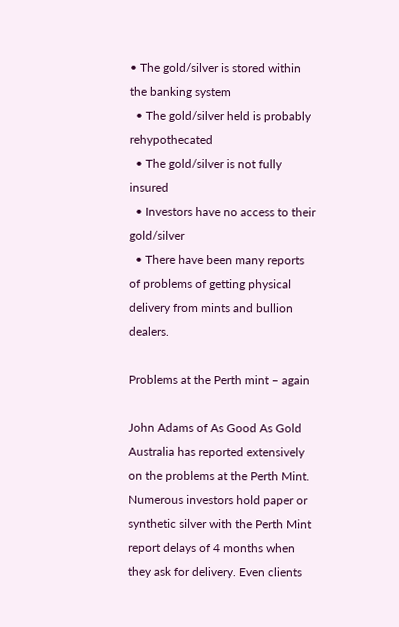• The gold/silver is stored within the banking system
  • The gold/silver held is probably rehypothecated
  • The gold/silver is not fully insured
  • Investors have no access to their gold/silver
  • There have been many reports of problems of getting physical delivery from mints and bullion dealers.

Problems at the Perth mint – again

John Adams of As Good As Gold Australia has reported extensively on the problems at the Perth Mint. Numerous investors hold paper or synthetic silver with the Perth Mint report delays of 4 months when they ask for delivery. Even clients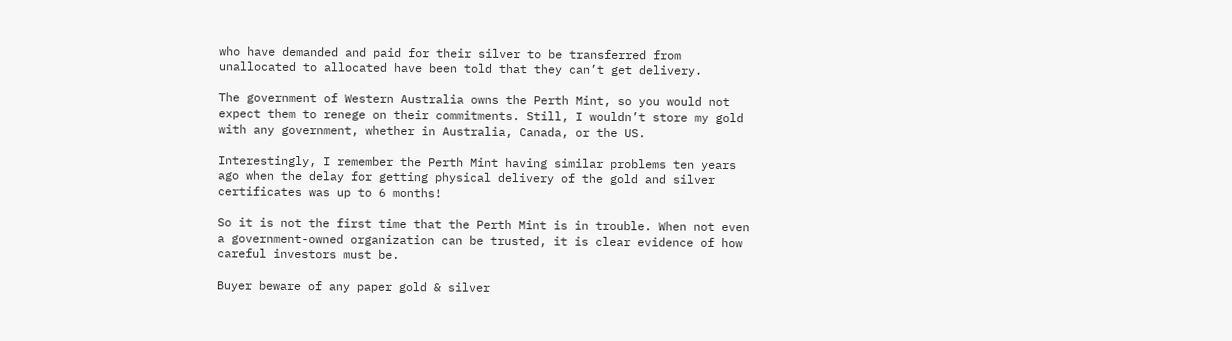who have demanded and paid for their silver to be transferred from unallocated to allocated have been told that they can’t get delivery.

The government of Western Australia owns the Perth Mint, so you would not expect them to renege on their commitments. Still, I wouldn’t store my gold with any government, whether in Australia, Canada, or the US.

Interestingly, I remember the Perth Mint having similar problems ten years ago when the delay for getting physical delivery of the gold and silver certificates was up to 6 months!

So it is not the first time that the Perth Mint is in trouble. When not even a government-owned organization can be trusted, it is clear evidence of how careful investors must be.

Buyer beware of any paper gold & silver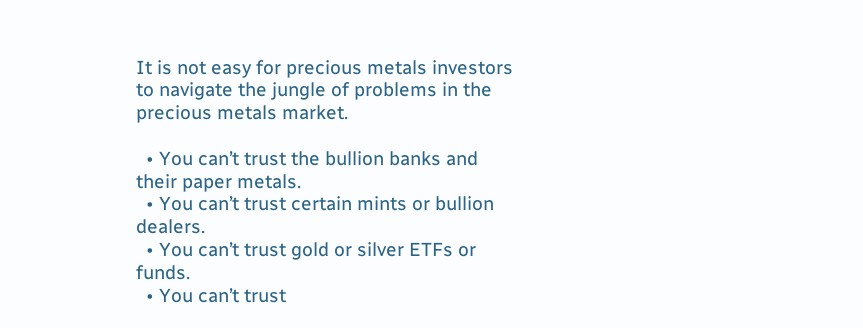It is not easy for precious metals investors to navigate the jungle of problems in the precious metals market.

  • You can’t trust the bullion banks and their paper metals.
  • You can’t trust certain mints or bullion dealers.
  • You can’t trust gold or silver ETFs or funds.
  • You can’t trust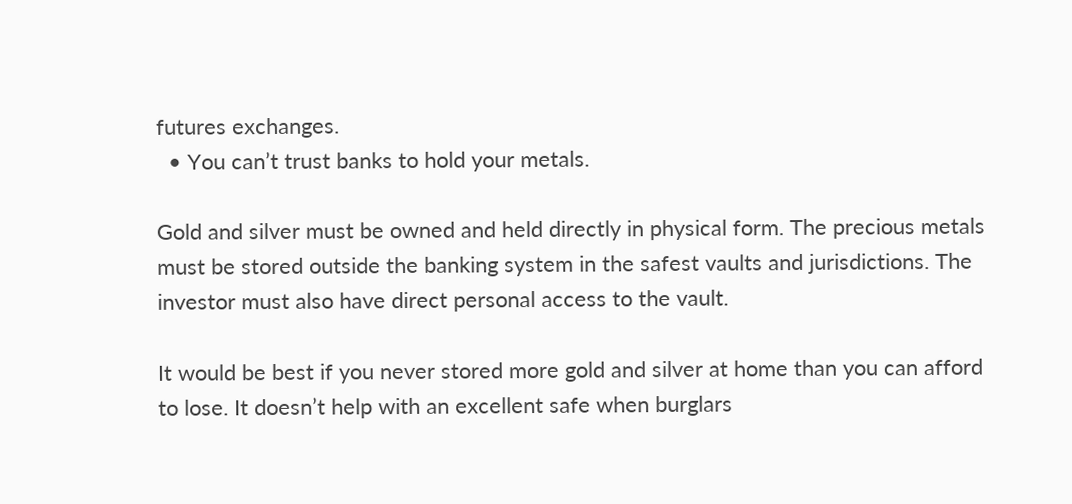futures exchanges.
  • You can’t trust banks to hold your metals.

Gold and silver must be owned and held directly in physical form. The precious metals must be stored outside the banking system in the safest vaults and jurisdictions. The investor must also have direct personal access to the vault.

It would be best if you never stored more gold and silver at home than you can afford to lose. It doesn’t help with an excellent safe when burglars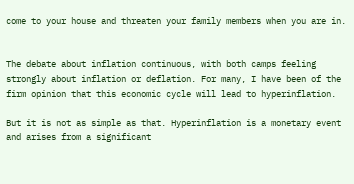come to your house and threaten your family members when you are in.


The debate about inflation continuous, with both camps feeling strongly about inflation or deflation. For many, I have been of the firm opinion that this economic cycle will lead to hyperinflation.

But it is not as simple as that. Hyperinflation is a monetary event and arises from a significant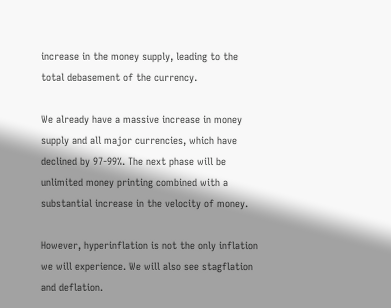increase in the money supply, leading to the total debasement of the currency.

We already have a massive increase in money supply and all major currencies, which have declined by 97-99%. The next phase will be unlimited money printing combined with a substantial increase in the velocity of money.

However, hyperinflation is not the only inflation we will experience. We will also see stagflation and deflation.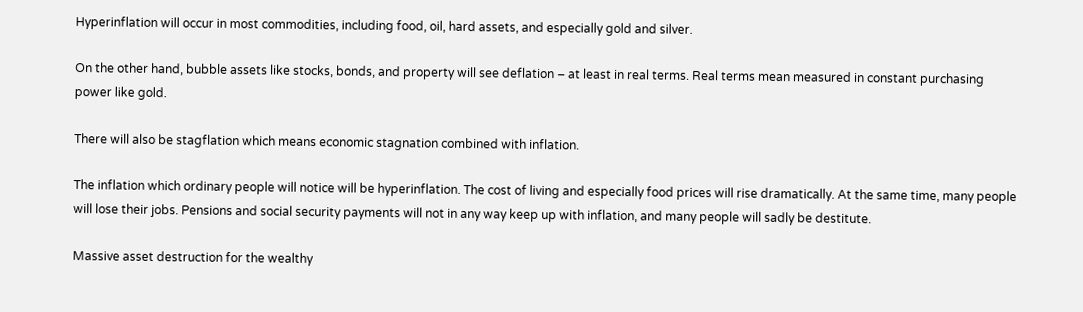Hyperinflation will occur in most commodities, including food, oil, hard assets, and especially gold and silver.

On the other hand, bubble assets like stocks, bonds, and property will see deflation – at least in real terms. Real terms mean measured in constant purchasing power like gold.

There will also be stagflation which means economic stagnation combined with inflation.

The inflation which ordinary people will notice will be hyperinflation. The cost of living and especially food prices will rise dramatically. At the same time, many people will lose their jobs. Pensions and social security payments will not in any way keep up with inflation, and many people will sadly be destitute.

Massive asset destruction for the wealthy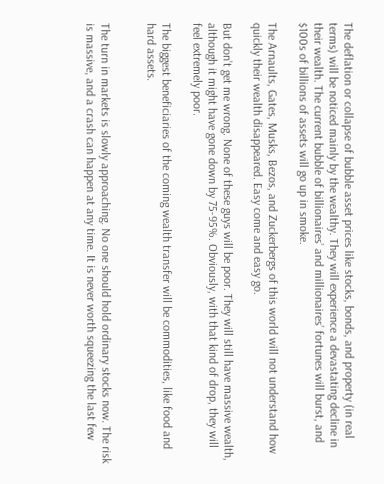The deflation or collapse of bubble asset prices like stocks, bonds, and property (in real terms) will be noticed mainly by the wealthy. They will experience a devastating decline in their wealth. The current bubble of billionaires’ and millionaires’ fortunes will burst, and $100s of billions of assets will go up in smoke.

The Arnaults, Gates, Musks, Bezos, and Zuckerbergs of this world will not understand how quickly their wealth disappeared. Easy come and easy go.

But don’t get me wrong. None of these guys will be poor. They will still have massive wealth, although it might have gone down by 75-95%. Obviously, with that kind of drop, they will feel extremely poor.

The biggest beneficiaries of the coming wealth transfer will be commodities, like food and hard assets.


The turn in markets is slowly approaching. No one should hold ordinary stocks now. The risk is massive, and a crash can happen at any time. It is never worth squeezing the last few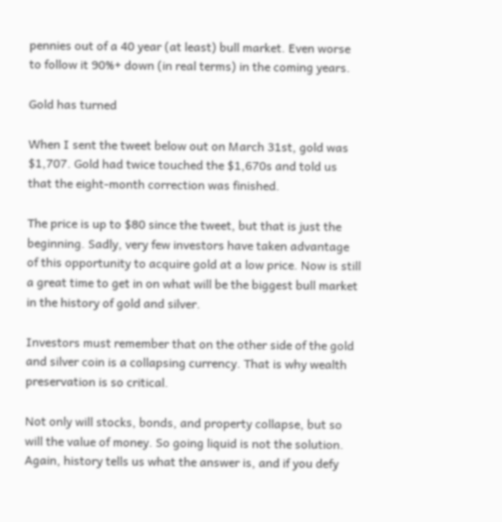pennies out of a 40 year (at least) bull market. Even worse to follow it 90%+ down (in real terms) in the coming years.

Gold has turned

When I sent the tweet below out on March 31st, gold was $1,707. Gold had twice touched the $1,670s and told us that the eight-month correction was finished.

The price is up to $80 since the tweet, but that is just the beginning. Sadly, very few investors have taken advantage of this opportunity to acquire gold at a low price. Now is still a great time to get in on what will be the biggest bull market in the history of gold and silver.

Investors must remember that on the other side of the gold and silver coin is a collapsing currency. That is why wealth preservation is so critical.

Not only will stocks, bonds, and property collapse, but so will the value of money. So going liquid is not the solution. Again, history tells us what the answer is, and if you defy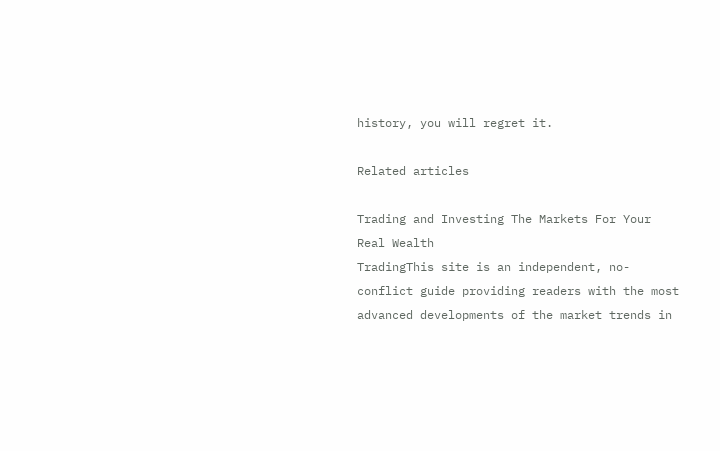history, you will regret it.

Related articles

Trading and Investing The Markets For Your Real Wealth
TradingThis site is an independent, no-conflict guide providing readers with the most advanced developments of the market trends in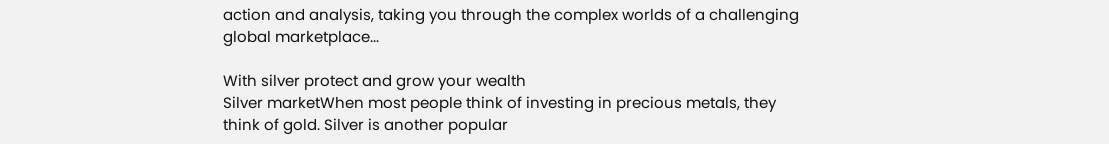action and analysis, taking you through the complex worlds of a challenging global marketplace...

With silver protect and grow your wealth
Silver marketWhen most people think of investing in precious metals, they think of gold. Silver is another popular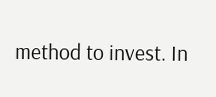method to invest. In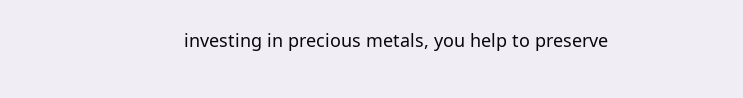investing in precious metals, you help to preserve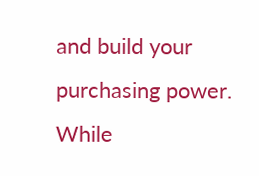and build your purchasing power. While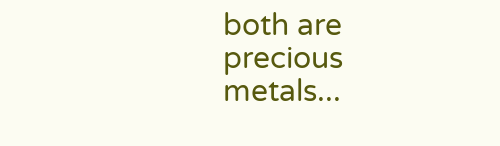both are precious metals...